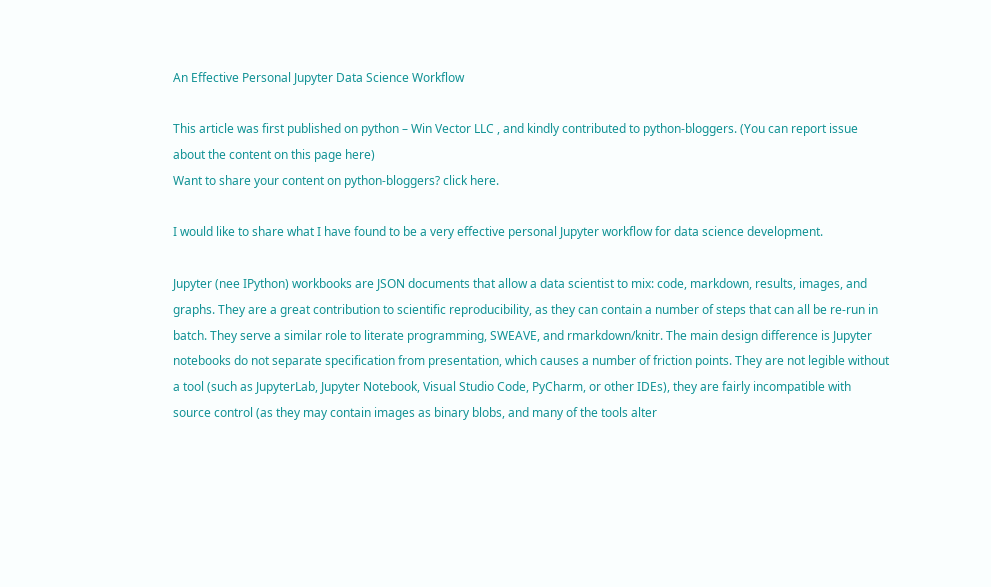An Effective Personal Jupyter Data Science Workflow

This article was first published on python – Win Vector LLC , and kindly contributed to python-bloggers. (You can report issue about the content on this page here)
Want to share your content on python-bloggers? click here.

I would like to share what I have found to be a very effective personal Jupyter workflow for data science development.

Jupyter (nee IPython) workbooks are JSON documents that allow a data scientist to mix: code, markdown, results, images, and graphs. They are a great contribution to scientific reproducibility, as they can contain a number of steps that can all be re-run in batch. They serve a similar role to literate programming, SWEAVE, and rmarkdown/knitr. The main design difference is Jupyter notebooks do not separate specification from presentation, which causes a number of friction points. They are not legible without a tool (such as JupyterLab, Jupyter Notebook, Visual Studio Code, PyCharm, or other IDEs), they are fairly incompatible with source control (as they may contain images as binary blobs, and many of the tools alter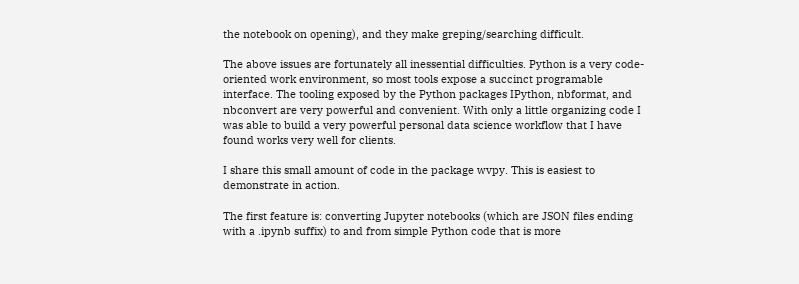the notebook on opening), and they make greping/searching difficult.

The above issues are fortunately all inessential difficulties. Python is a very code-oriented work environment, so most tools expose a succinct programable interface. The tooling exposed by the Python packages IPython, nbformat, and nbconvert are very powerful and convenient. With only a little organizing code I was able to build a very powerful personal data science workflow that I have found works very well for clients.

I share this small amount of code in the package wvpy. This is easiest to demonstrate in action.

The first feature is: converting Jupyter notebooks (which are JSON files ending with a .ipynb suffix) to and from simple Python code that is more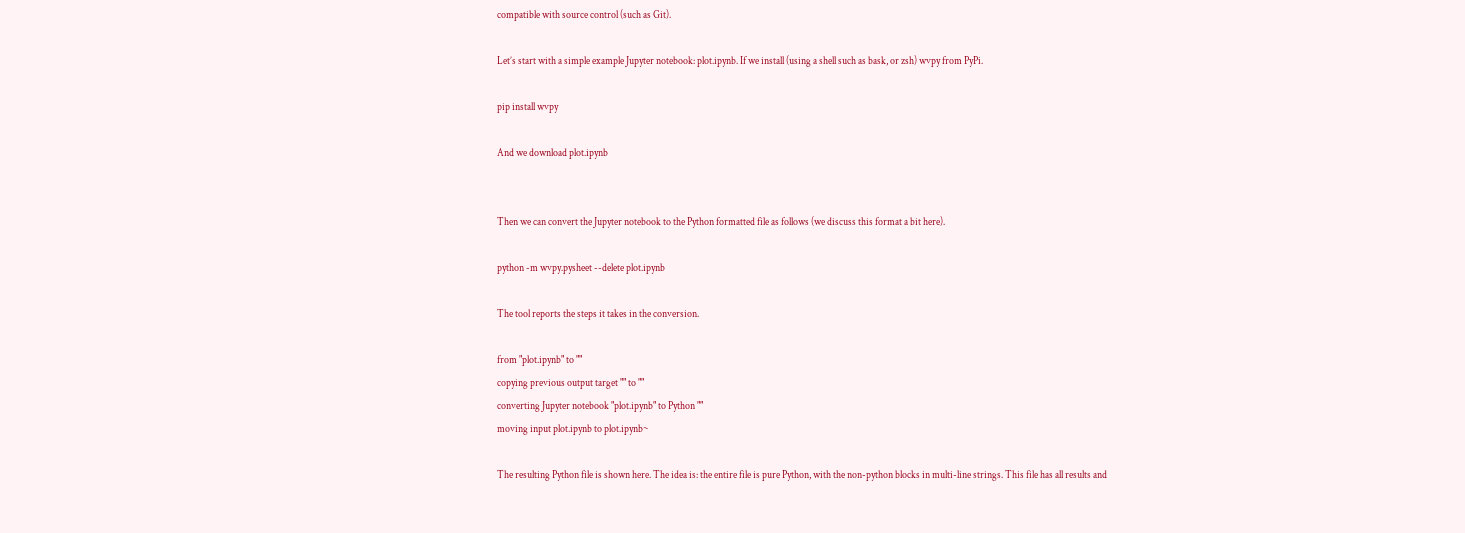compatible with source control (such as Git).

Let’s start with a simple example Jupyter notebook: plot.ipynb. If we install (using a shell such as bask, or zsh) wvpy from PyPi.

pip install wvpy

And we download plot.ipynb


Then we can convert the Jupyter notebook to the Python formatted file as follows (we discuss this format a bit here).

python -m wvpy.pysheet --delete plot.ipynb

The tool reports the steps it takes in the conversion.

from "plot.ipynb" to ""
copying previous output target "" to ""
converting Jupyter notebook "plot.ipynb" to Python ""
moving input plot.ipynb to plot.ipynb~

The resulting Python file is shown here. The idea is: the entire file is pure Python, with the non-python blocks in multi-line strings. This file has all results and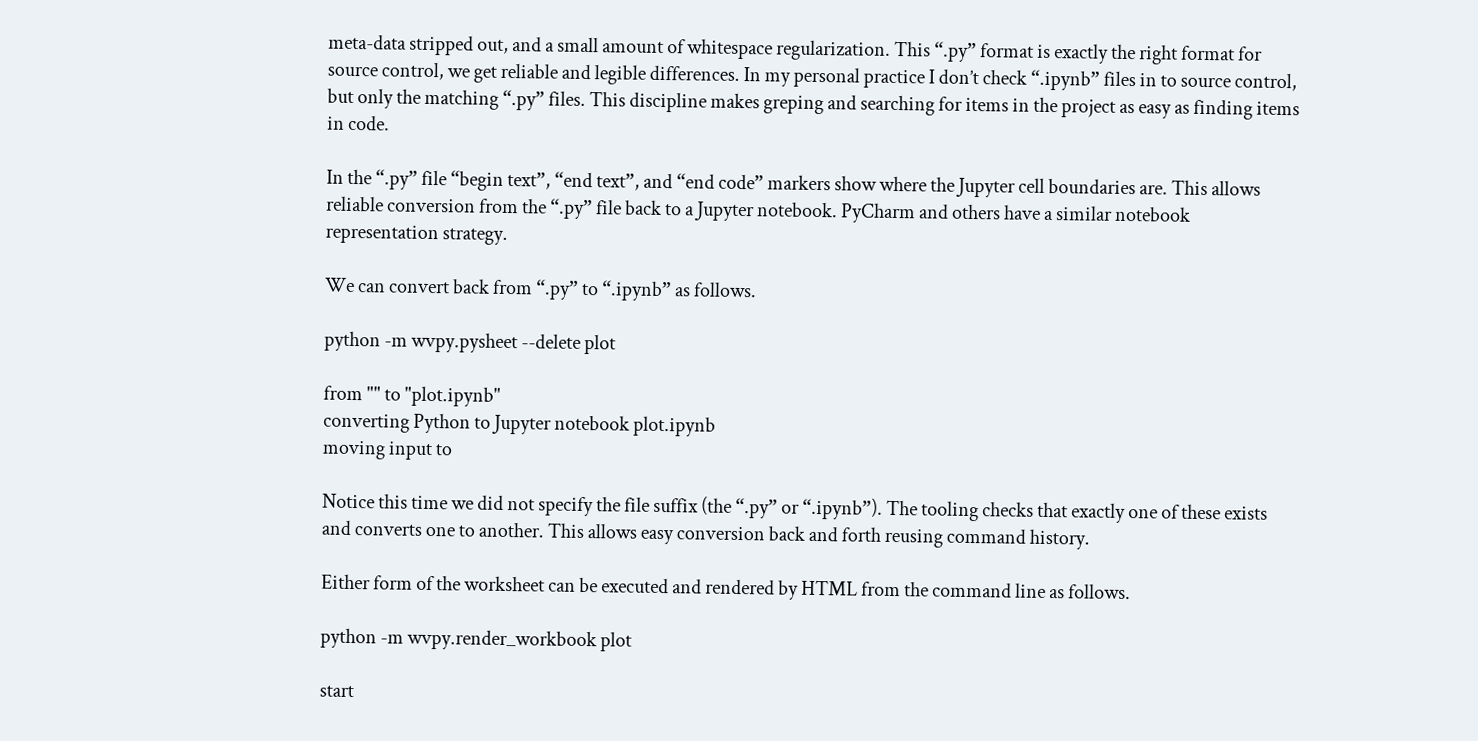meta-data stripped out, and a small amount of whitespace regularization. This “.py” format is exactly the right format for source control, we get reliable and legible differences. In my personal practice I don’t check “.ipynb” files in to source control, but only the matching “.py” files. This discipline makes greping and searching for items in the project as easy as finding items in code.

In the “.py” file “begin text”, “end text”, and “end code” markers show where the Jupyter cell boundaries are. This allows reliable conversion from the “.py” file back to a Jupyter notebook. PyCharm and others have a similar notebook representation strategy.

We can convert back from “.py” to “.ipynb” as follows.

python -m wvpy.pysheet --delete plot

from "" to "plot.ipynb"
converting Python to Jupyter notebook plot.ipynb
moving input to

Notice this time we did not specify the file suffix (the “.py” or “.ipynb”). The tooling checks that exactly one of these exists and converts one to another. This allows easy conversion back and forth reusing command history.

Either form of the worksheet can be executed and rendered by HTML from the command line as follows.

python -m wvpy.render_workbook plot

start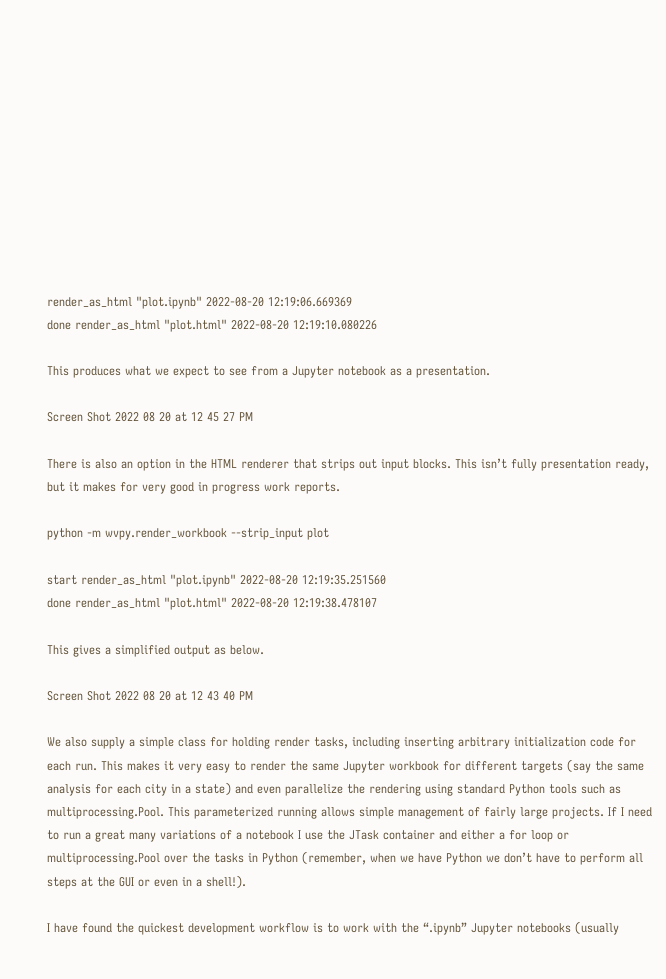render_as_html "plot.ipynb" 2022-08-20 12:19:06.669369
done render_as_html "plot.html" 2022-08-20 12:19:10.080226

This produces what we expect to see from a Jupyter notebook as a presentation.

Screen Shot 2022 08 20 at 12 45 27 PM

There is also an option in the HTML renderer that strips out input blocks. This isn’t fully presentation ready, but it makes for very good in progress work reports.

python -m wvpy.render_workbook --strip_input plot

start render_as_html "plot.ipynb" 2022-08-20 12:19:35.251560
done render_as_html "plot.html" 2022-08-20 12:19:38.478107

This gives a simplified output as below.

Screen Shot 2022 08 20 at 12 43 40 PM

We also supply a simple class for holding render tasks, including inserting arbitrary initialization code for each run. This makes it very easy to render the same Jupyter workbook for different targets (say the same analysis for each city in a state) and even parallelize the rendering using standard Python tools such as multiprocessing.Pool. This parameterized running allows simple management of fairly large projects. If I need to run a great many variations of a notebook I use the JTask container and either a for loop or multiprocessing.Pool over the tasks in Python (remember, when we have Python we don’t have to perform all steps at the GUI or even in a shell!).

I have found the quickest development workflow is to work with the “.ipynb” Jupyter notebooks (usually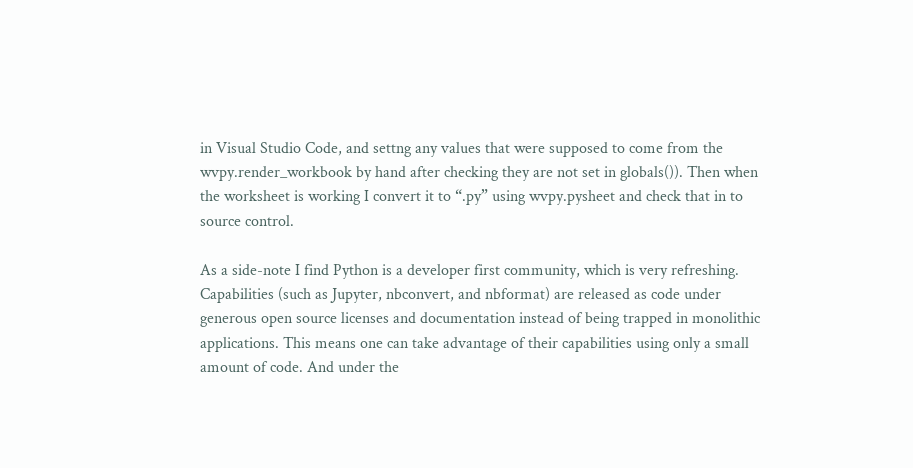in Visual Studio Code, and settng any values that were supposed to come from the wvpy.render_workbook by hand after checking they are not set in globals()). Then when the worksheet is working I convert it to “.py” using wvpy.pysheet and check that in to source control.

As a side-note I find Python is a developer first community, which is very refreshing. Capabilities (such as Jupyter, nbconvert, and nbformat) are released as code under generous open source licenses and documentation instead of being trapped in monolithic applications. This means one can take advantage of their capabilities using only a small amount of code. And under the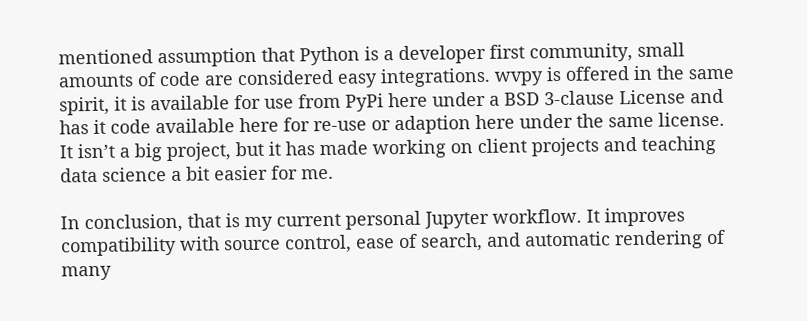mentioned assumption that Python is a developer first community, small amounts of code are considered easy integrations. wvpy is offered in the same spirit, it is available for use from PyPi here under a BSD 3-clause License and has it code available here for re-use or adaption here under the same license. It isn’t a big project, but it has made working on client projects and teaching data science a bit easier for me.

In conclusion, that is my current personal Jupyter workflow. It improves compatibility with source control, ease of search, and automatic rendering of many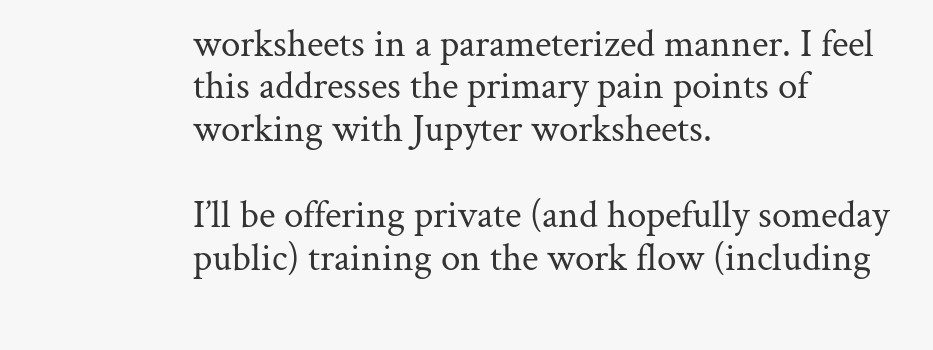worksheets in a parameterized manner. I feel this addresses the primary pain points of working with Jupyter worksheets.

I’ll be offering private (and hopefully someday public) training on the work flow (including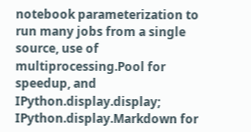notebook parameterization to run many jobs from a single source, use of multiprocessing.Pool for speedup, and IPython.display.display; IPython.display.Markdown for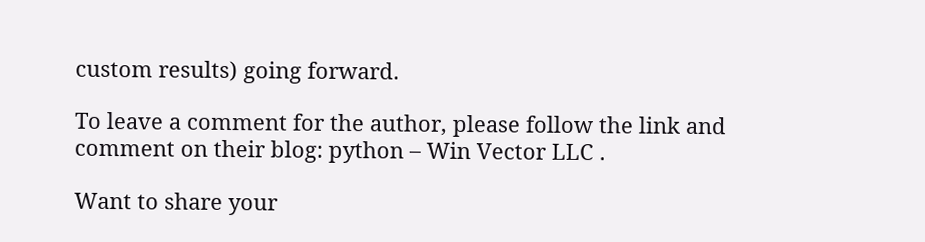custom results) going forward.

To leave a comment for the author, please follow the link and comment on their blog: python – Win Vector LLC .

Want to share your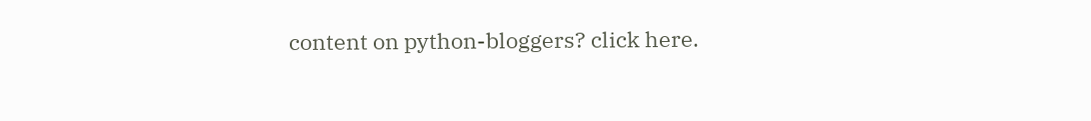content on python-bloggers? click here.